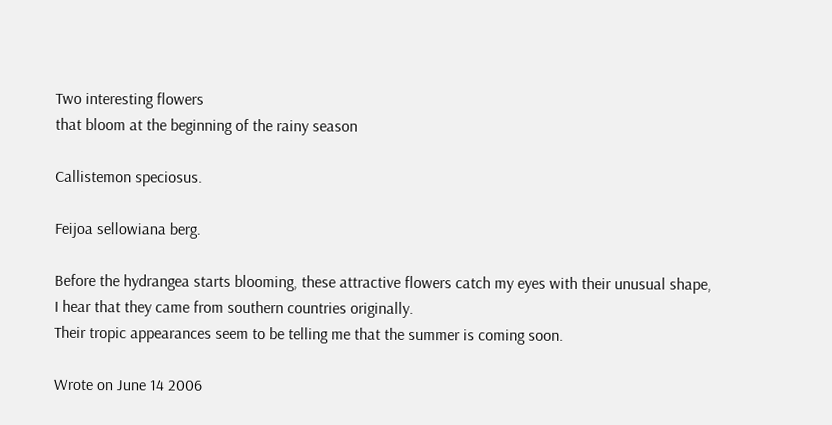Two interesting flowers
that bloom at the beginning of the rainy season

Callistemon speciosus.

Feijoa sellowiana berg.

Before the hydrangea starts blooming, these attractive flowers catch my eyes with their unusual shape,
I hear that they came from southern countries originally.
Their tropic appearances seem to be telling me that the summer is coming soon.

Wrote on June 14 2006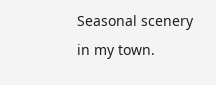Seasonal scenery in my town.